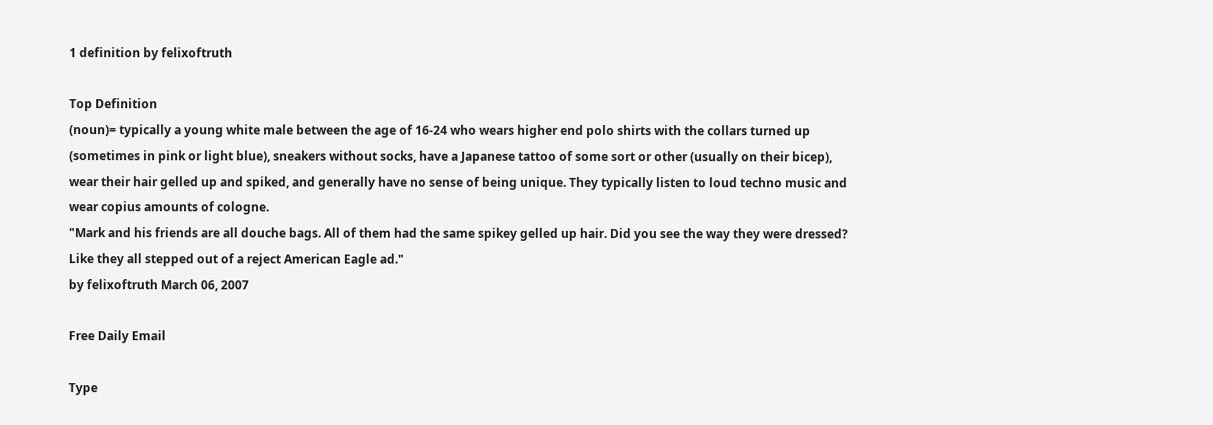1 definition by felixoftruth

Top Definition
(noun)= typically a young white male between the age of 16-24 who wears higher end polo shirts with the collars turned up (sometimes in pink or light blue), sneakers without socks, have a Japanese tattoo of some sort or other (usually on their bicep), wear their hair gelled up and spiked, and generally have no sense of being unique. They typically listen to loud techno music and wear copius amounts of cologne.
"Mark and his friends are all douche bags. All of them had the same spikey gelled up hair. Did you see the way they were dressed? Like they all stepped out of a reject American Eagle ad."
by felixoftruth March 06, 2007

Free Daily Email

Type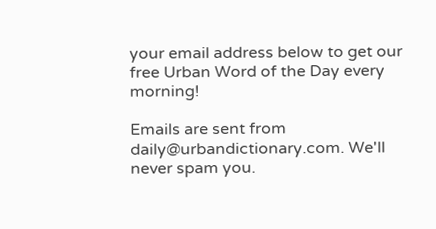your email address below to get our free Urban Word of the Day every morning!

Emails are sent from daily@urbandictionary.com. We'll never spam you.